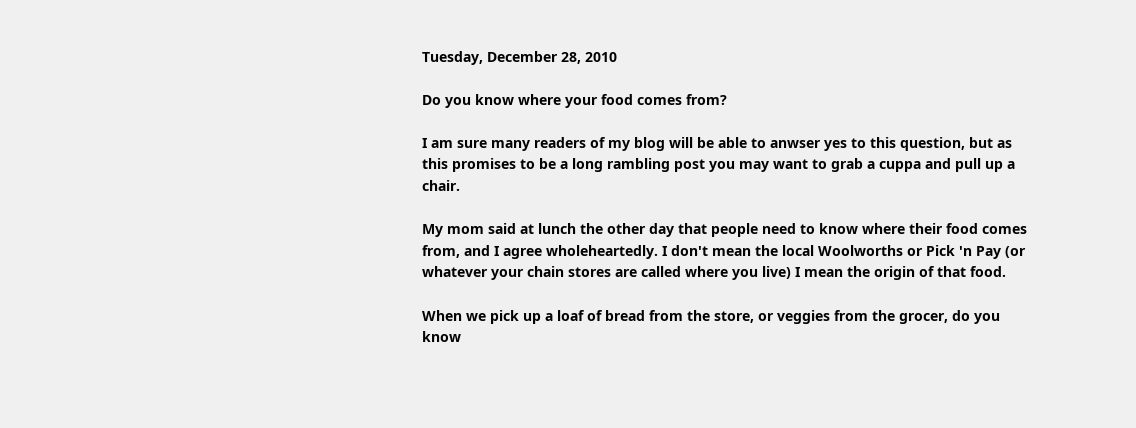Tuesday, December 28, 2010

Do you know where your food comes from?

I am sure many readers of my blog will be able to anwser yes to this question, but as this promises to be a long rambling post you may want to grab a cuppa and pull up a chair.

My mom said at lunch the other day that people need to know where their food comes from, and I agree wholeheartedly. I don't mean the local Woolworths or Pick 'n Pay (or whatever your chain stores are called where you live) I mean the origin of that food.

When we pick up a loaf of bread from the store, or veggies from the grocer, do you know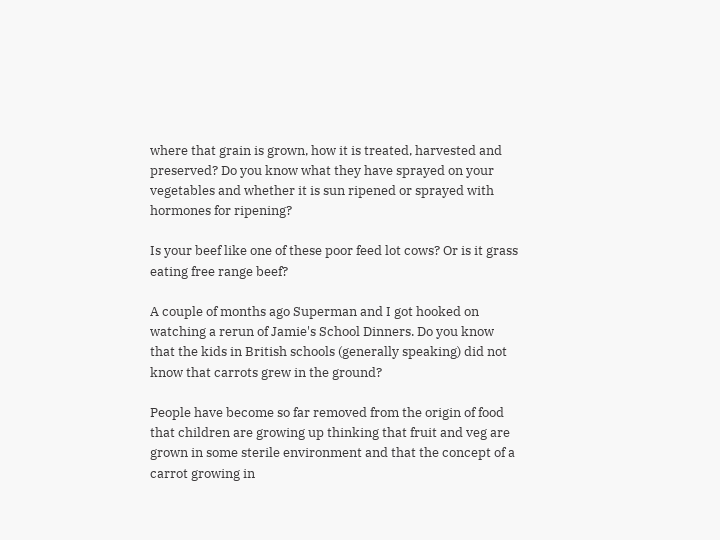where that grain is grown, how it is treated, harvested and preserved? Do you know what they have sprayed on your vegetables and whether it is sun ripened or sprayed with hormones for ripening?

Is your beef like one of these poor feed lot cows? Or is it grass eating free range beef?

A couple of months ago Superman and I got hooked on watching a rerun of Jamie's School Dinners. Do you know that the kids in British schools (generally speaking) did not know that carrots grew in the ground?

People have become so far removed from the origin of food that children are growing up thinking that fruit and veg are grown in some sterile environment and that the concept of a carrot growing in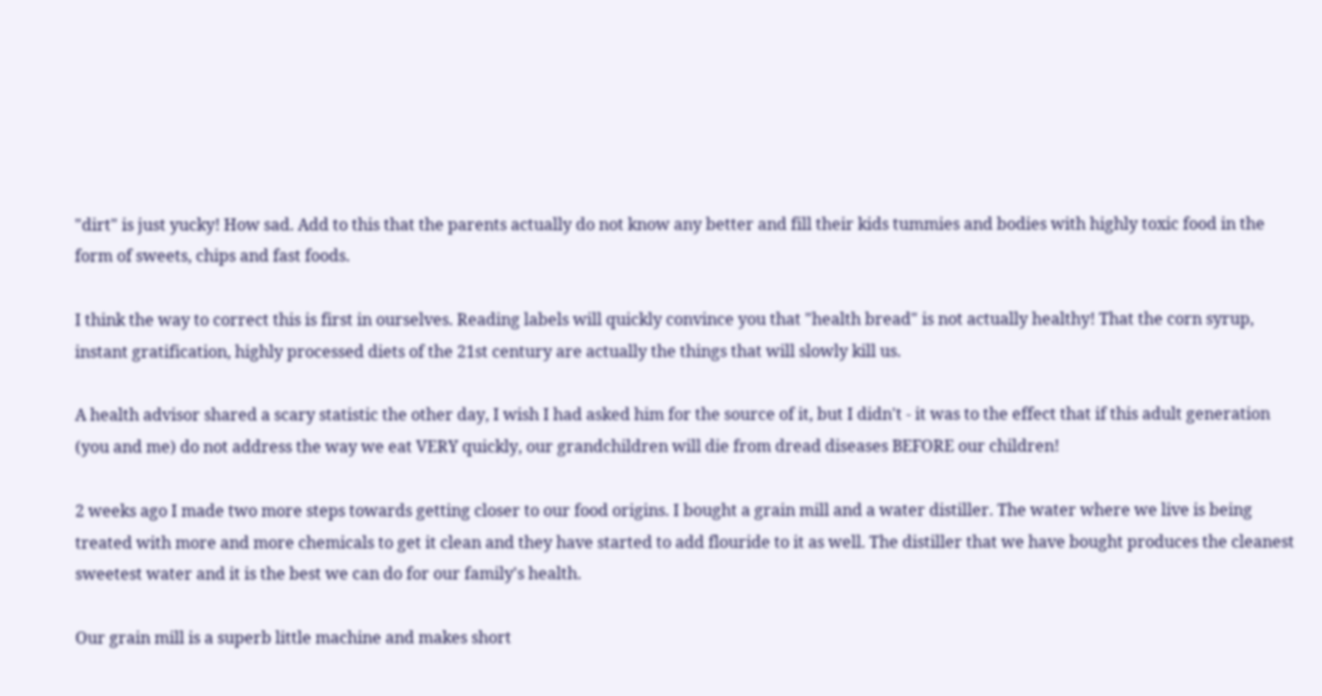"dirt" is just yucky! How sad. Add to this that the parents actually do not know any better and fill their kids tummies and bodies with highly toxic food in the form of sweets, chips and fast foods.

I think the way to correct this is first in ourselves. Reading labels will quickly convince you that "health bread" is not actually healthy! That the corn syrup, instant gratification, highly processed diets of the 21st century are actually the things that will slowly kill us.

A health advisor shared a scary statistic the other day, I wish I had asked him for the source of it, but I didn't - it was to the effect that if this adult generation (you and me) do not address the way we eat VERY quickly, our grandchildren will die from dread diseases BEFORE our children!

2 weeks ago I made two more steps towards getting closer to our food origins. I bought a grain mill and a water distiller. The water where we live is being treated with more and more chemicals to get it clean and they have started to add flouride to it as well. The distiller that we have bought produces the cleanest sweetest water and it is the best we can do for our family's health.

Our grain mill is a superb little machine and makes short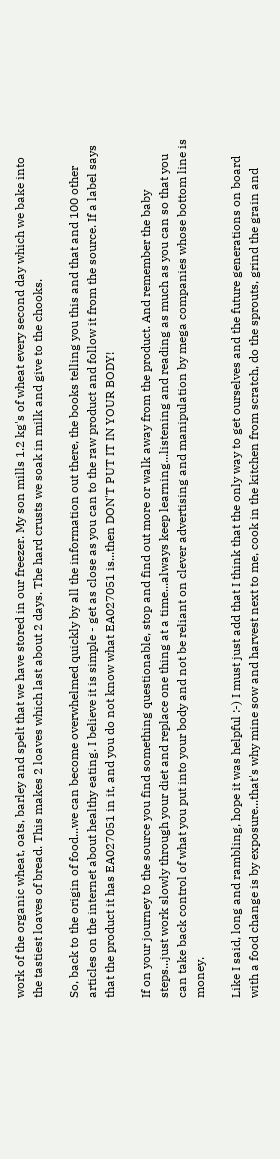work of the organic wheat, oats, barley and spelt that we have stored in our freezer. My son mills 1.2 kg's of wheat every second day which we bake into the tastiest loaves of bread. This makes 2 loaves which last about 2 days. The hard crusts we soak in milk and give to the chooks.

So, back to the origin of food...we can become overwhelmed quickly by all the information out there, the books telling you this and that and 100 other articles on the internet about healthy eating. I believe it is simple - get as close as you can to the raw product and follow it from the source. If a label says that the product it has EA027051 in it, and you do not know what EA027051 is...then DON'T PUT IT IN YOUR BODY!

If on your journey to the source you find something questionable, stop and find out more or walk away from the product. And remember the baby steps...just work slowly through your diet and replace one thing at a time...always keep learning...listening and reading as much as you can so that you can take back control of what you put into your body and not be reliant on clever advertising and manipulation by mega companies whose bottom line is money.

Like I said, long and rambling, hope it was helpful :-) I must just add that I think that the only way to get ourselves and the future generations on board with a food change is by exposure...that's why mine sow and harvest next to me, cook in the kitchen from scratch, do the sprouts, grind the grain and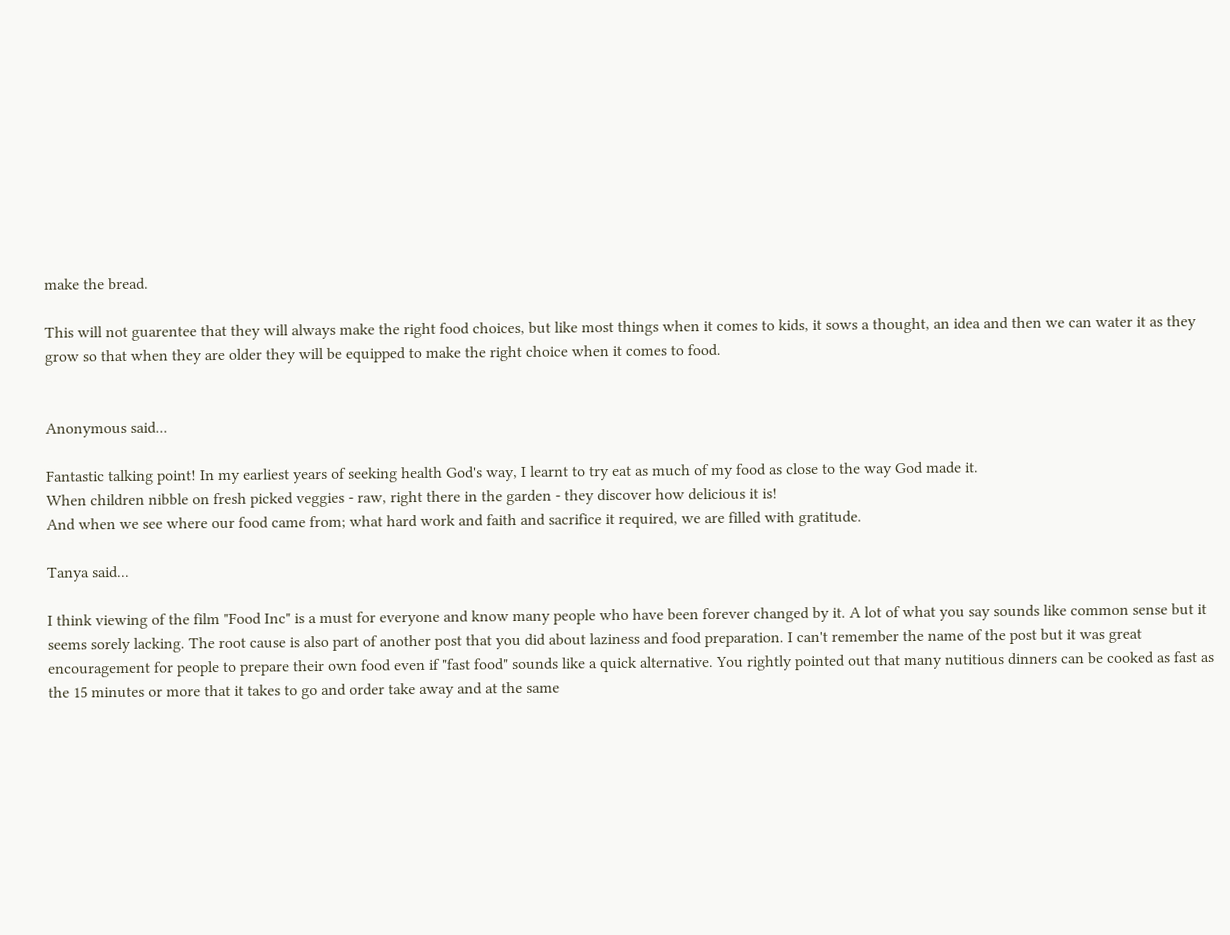make the bread.

This will not guarentee that they will always make the right food choices, but like most things when it comes to kids, it sows a thought, an idea and then we can water it as they grow so that when they are older they will be equipped to make the right choice when it comes to food.


Anonymous said...

Fantastic talking point! In my earliest years of seeking health God's way, I learnt to try eat as much of my food as close to the way God made it.
When children nibble on fresh picked veggies - raw, right there in the garden - they discover how delicious it is!
And when we see where our food came from; what hard work and faith and sacrifice it required, we are filled with gratitude.

Tanya said...

I think viewing of the film "Food Inc" is a must for everyone and know many people who have been forever changed by it. A lot of what you say sounds like common sense but it seems sorely lacking. The root cause is also part of another post that you did about laziness and food preparation. I can't remember the name of the post but it was great encouragement for people to prepare their own food even if "fast food" sounds like a quick alternative. You rightly pointed out that many nutitious dinners can be cooked as fast as the 15 minutes or more that it takes to go and order take away and at the same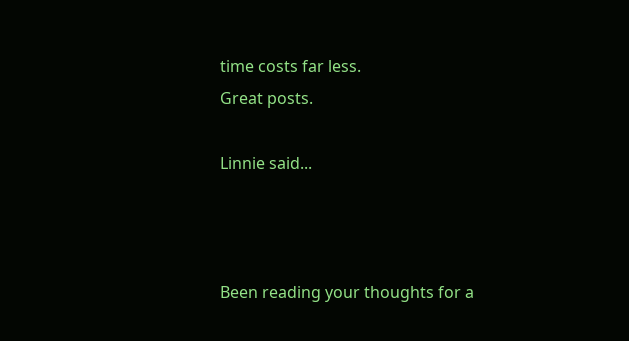time costs far less.
Great posts.

Linnie said...



Been reading your thoughts for a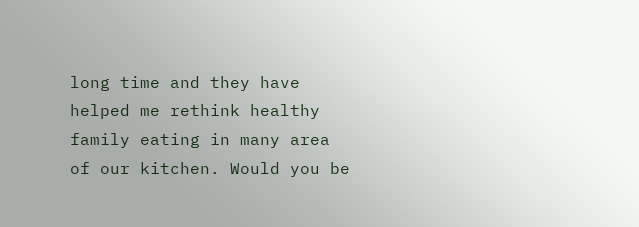long time and they have helped me rethink healthy family eating in many area of our kitchen. Would you be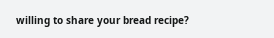willing to share your bread recipe?